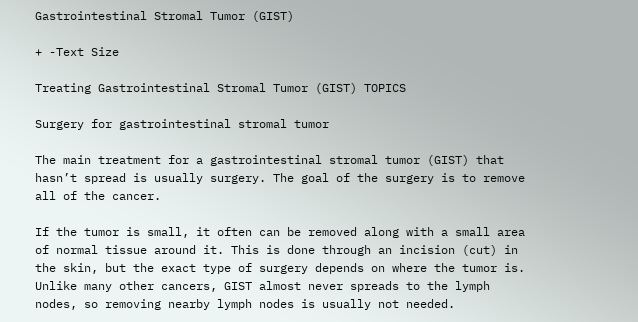Gastrointestinal Stromal Tumor (GIST)

+ -Text Size

Treating Gastrointestinal Stromal Tumor (GIST) TOPICS

Surgery for gastrointestinal stromal tumor

The main treatment for a gastrointestinal stromal tumor (GIST) that hasn’t spread is usually surgery. The goal of the surgery is to remove all of the cancer.

If the tumor is small, it often can be removed along with a small area of normal tissue around it. This is done through an incision (cut) in the skin, but the exact type of surgery depends on where the tumor is. Unlike many other cancers, GIST almost never spreads to the lymph nodes, so removing nearby lymph nodes is usually not needed.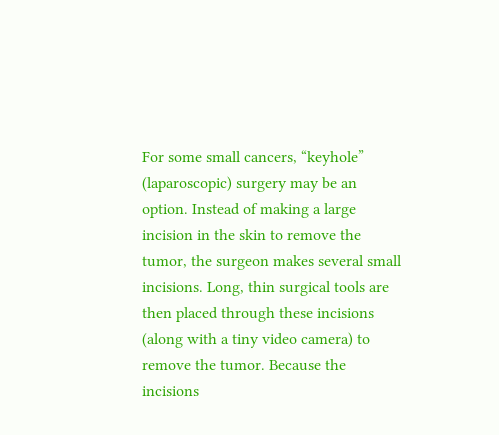For some small cancers, “keyhole” (laparoscopic) surgery may be an option. Instead of making a large incision in the skin to remove the tumor, the surgeon makes several small incisions. Long, thin surgical tools are then placed through these incisions (along with a tiny video camera) to remove the tumor. Because the incisions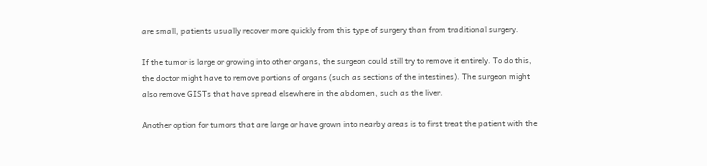are small, patients usually recover more quickly from this type of surgery than from traditional surgery.

If the tumor is large or growing into other organs, the surgeon could still try to remove it entirely. To do this, the doctor might have to remove portions of organs (such as sections of the intestines). The surgeon might also remove GISTs that have spread elsewhere in the abdomen, such as the liver.

Another option for tumors that are large or have grown into nearby areas is to first treat the patient with the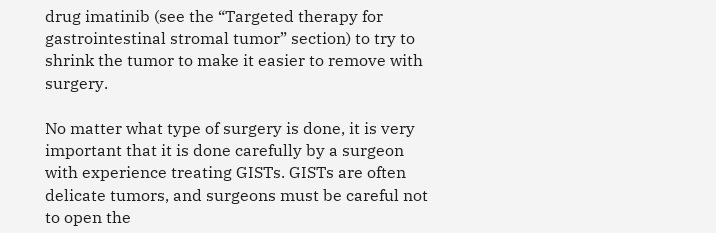drug imatinib (see the “Targeted therapy for gastrointestinal stromal tumor” section) to try to shrink the tumor to make it easier to remove with surgery.

No matter what type of surgery is done, it is very important that it is done carefully by a surgeon with experience treating GISTs. GISTs are often delicate tumors, and surgeons must be careful not to open the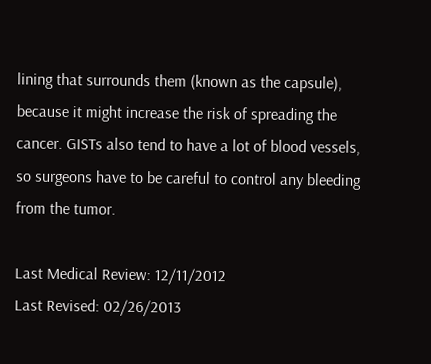lining that surrounds them (known as the capsule), because it might increase the risk of spreading the cancer. GISTs also tend to have a lot of blood vessels, so surgeons have to be careful to control any bleeding from the tumor.

Last Medical Review: 12/11/2012
Last Revised: 02/26/2013